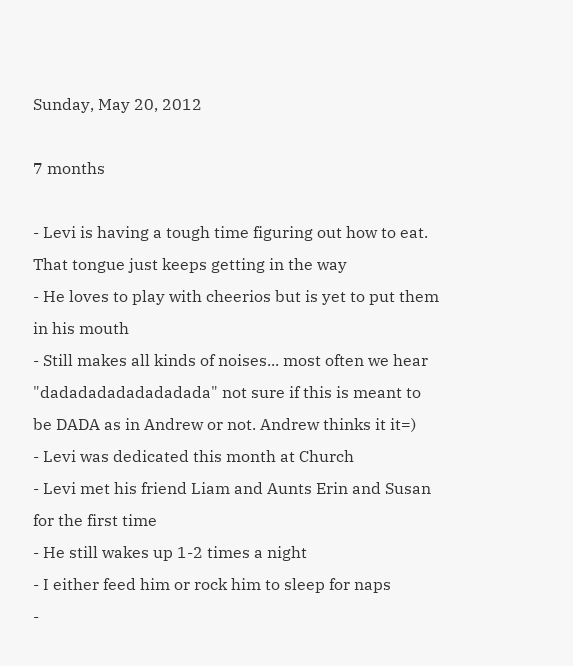Sunday, May 20, 2012

7 months

- Levi is having a tough time figuring out how to eat. That tongue just keeps getting in the way
- He loves to play with cheerios but is yet to put them in his mouth
- Still makes all kinds of noises... most often we hear "dadadadadadadadada" not sure if this is meant to be DADA as in Andrew or not. Andrew thinks it it=)
- Levi was dedicated this month at Church
- Levi met his friend Liam and Aunts Erin and Susan for the first time
- He still wakes up 1-2 times a night
- I either feed him or rock him to sleep for naps
-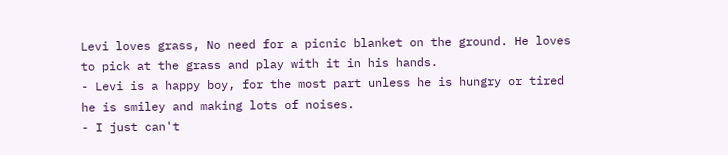Levi loves grass, No need for a picnic blanket on the ground. He loves to pick at the grass and play with it in his hands.
- Levi is a happy boy, for the most part unless he is hungry or tired he is smiley and making lots of noises.
- I just can't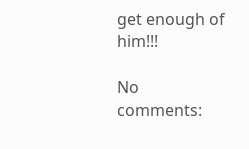get enough of him!!!

No comments: